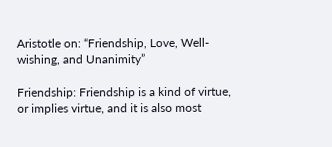Aristotle on: “Friendship, Love, Well-wishing, and Unanimity”

Friendship: Friendship is a kind of virtue, or implies virtue, and it is also most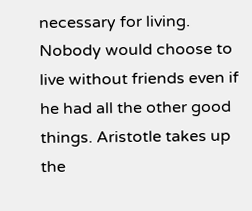necessary for living. Nobody would choose to live without friends even if he had all the other good things. Aristotle takes up the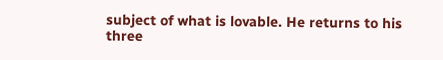subject of what is lovable. He returns to his three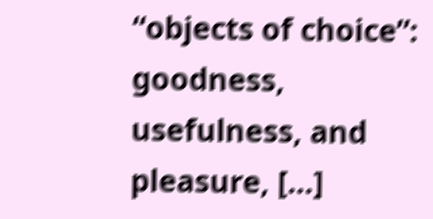“objects of choice”: goodness, usefulness, and pleasure, […]